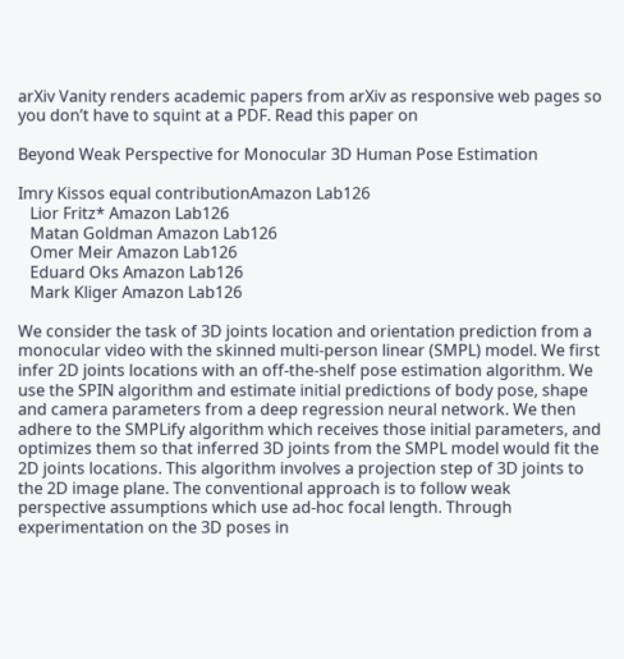arXiv Vanity renders academic papers from arXiv as responsive web pages so you don’t have to squint at a PDF. Read this paper on

Beyond Weak Perspective for Monocular 3D Human Pose Estimation

Imry Kissos equal contributionAmazon Lab126
   Lior Fritz* Amazon Lab126
   Matan Goldman Amazon Lab126
   Omer Meir Amazon Lab126
   Eduard Oks Amazon Lab126
   Mark Kliger Amazon Lab126

We consider the task of 3D joints location and orientation prediction from a monocular video with the skinned multi-person linear (SMPL) model. We first infer 2D joints locations with an off-the-shelf pose estimation algorithm. We use the SPIN algorithm and estimate initial predictions of body pose, shape and camera parameters from a deep regression neural network. We then adhere to the SMPLify algorithm which receives those initial parameters, and optimizes them so that inferred 3D joints from the SMPL model would fit the 2D joints locations. This algorithm involves a projection step of 3D joints to the 2D image plane. The conventional approach is to follow weak perspective assumptions which use ad-hoc focal length. Through experimentation on the 3D poses in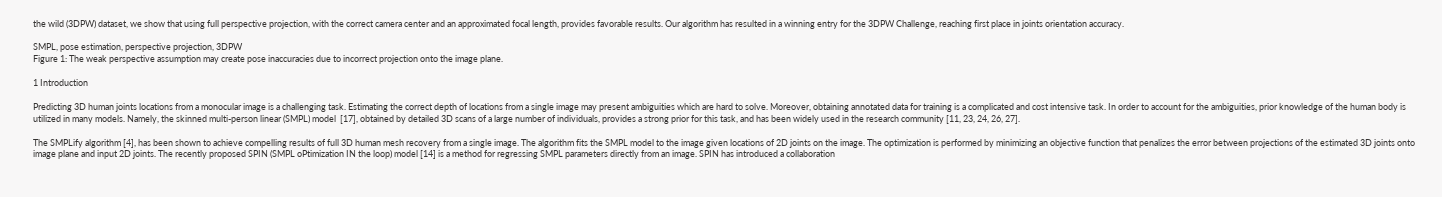the wild (3DPW) dataset, we show that using full perspective projection, with the correct camera center and an approximated focal length, provides favorable results. Our algorithm has resulted in a winning entry for the 3DPW Challenge, reaching first place in joints orientation accuracy.

SMPL, pose estimation, perspective projection, 3DPW
Figure 1: The weak perspective assumption may create pose inaccuracies due to incorrect projection onto the image plane.

1 Introduction

Predicting 3D human joints locations from a monocular image is a challenging task. Estimating the correct depth of locations from a single image may present ambiguities which are hard to solve. Moreover, obtaining annotated data for training is a complicated and cost intensive task. In order to account for the ambiguities, prior knowledge of the human body is utilized in many models. Namely, the skinned multi-person linear (SMPL) model  [17], obtained by detailed 3D scans of a large number of individuals, provides a strong prior for this task, and has been widely used in the research community [11, 23, 24, 26, 27].

The SMPLify algorithm [4], has been shown to achieve compelling results of full 3D human mesh recovery from a single image. The algorithm fits the SMPL model to the image given locations of 2D joints on the image. The optimization is performed by minimizing an objective function that penalizes the error between projections of the estimated 3D joints onto image plane and input 2D joints. The recently proposed SPIN (SMPL oPtimization IN the loop) model [14] is a method for regressing SMPL parameters directly from an image. SPIN has introduced a collaboration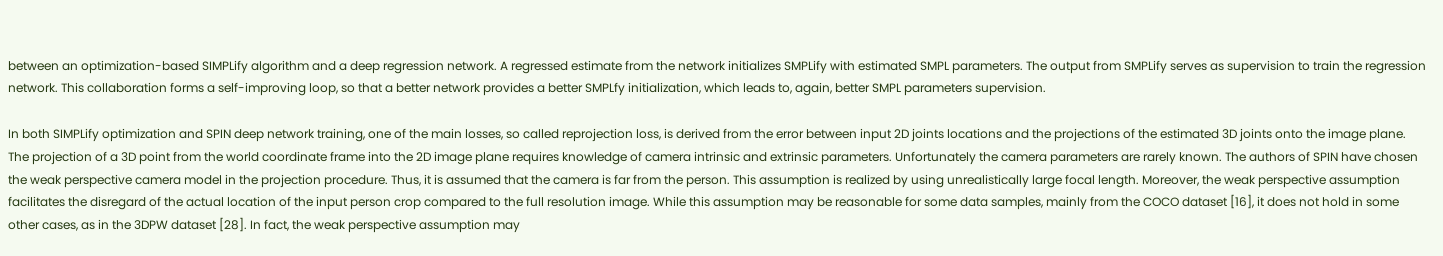between an optimization-based SIMPLify algorithm and a deep regression network. A regressed estimate from the network initializes SMPLify with estimated SMPL parameters. The output from SMPLify serves as supervision to train the regression network. This collaboration forms a self-improving loop, so that a better network provides a better SMPLfy initialization, which leads to, again, better SMPL parameters supervision.

In both SIMPLify optimization and SPIN deep network training, one of the main losses, so called reprojection loss, is derived from the error between input 2D joints locations and the projections of the estimated 3D joints onto the image plane. The projection of a 3D point from the world coordinate frame into the 2D image plane requires knowledge of camera intrinsic and extrinsic parameters. Unfortunately the camera parameters are rarely known. The authors of SPIN have chosen the weak perspective camera model in the projection procedure. Thus, it is assumed that the camera is far from the person. This assumption is realized by using unrealistically large focal length. Moreover, the weak perspective assumption facilitates the disregard of the actual location of the input person crop compared to the full resolution image. While this assumption may be reasonable for some data samples, mainly from the COCO dataset [16], it does not hold in some other cases, as in the 3DPW dataset [28]. In fact, the weak perspective assumption may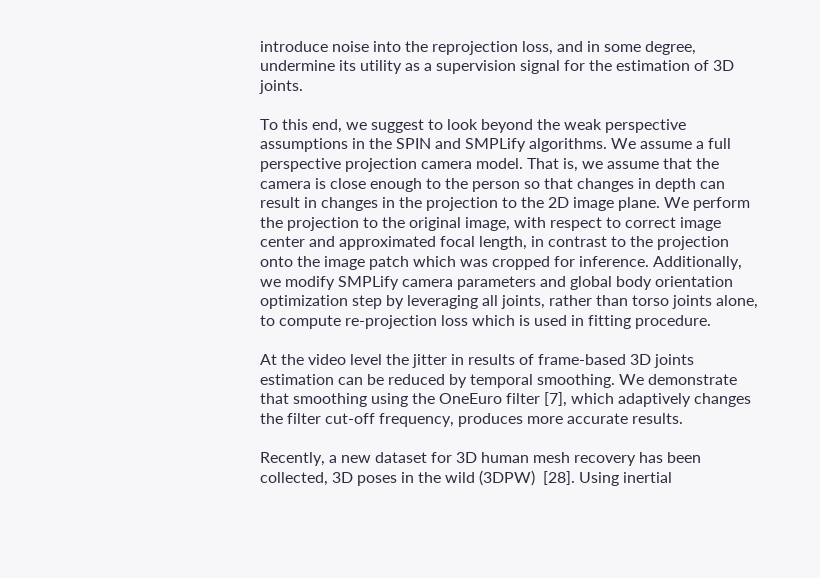introduce noise into the reprojection loss, and in some degree, undermine its utility as a supervision signal for the estimation of 3D joints.

To this end, we suggest to look beyond the weak perspective assumptions in the SPIN and SMPLify algorithms. We assume a full perspective projection camera model. That is, we assume that the camera is close enough to the person so that changes in depth can result in changes in the projection to the 2D image plane. We perform the projection to the original image, with respect to correct image center and approximated focal length, in contrast to the projection onto the image patch which was cropped for inference. Additionally, we modify SMPLify camera parameters and global body orientation optimization step by leveraging all joints, rather than torso joints alone, to compute re-projection loss which is used in fitting procedure.

At the video level the jitter in results of frame-based 3D joints estimation can be reduced by temporal smoothing. We demonstrate that smoothing using the OneEuro filter [7], which adaptively changes the filter cut-off frequency, produces more accurate results.

Recently, a new dataset for 3D human mesh recovery has been collected, 3D poses in the wild (3DPW)  [28]. Using inertial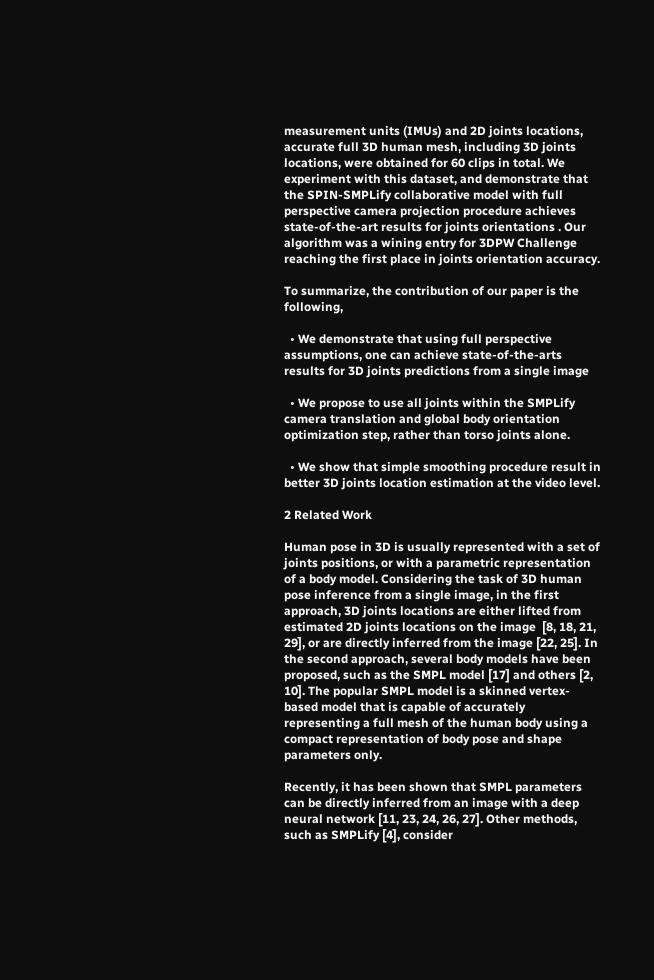measurement units (IMUs) and 2D joints locations, accurate full 3D human mesh, including 3D joints locations, were obtained for 60 clips in total. We experiment with this dataset, and demonstrate that the SPIN-SMPLify collaborative model with full perspective camera projection procedure achieves state-of-the-art results for joints orientations . Our algorithm was a wining entry for 3DPW Challenge reaching the first place in joints orientation accuracy.

To summarize, the contribution of our paper is the following,

  • We demonstrate that using full perspective assumptions, one can achieve state-of-the-arts results for 3D joints predictions from a single image

  • We propose to use all joints within the SMPLify camera translation and global body orientation optimization step, rather than torso joints alone.

  • We show that simple smoothing procedure result in better 3D joints location estimation at the video level.

2 Related Work

Human pose in 3D is usually represented with a set of joints positions, or with a parametric representation of a body model. Considering the task of 3D human pose inference from a single image, in the first approach, 3D joints locations are either lifted from estimated 2D joints locations on the image  [8, 18, 21, 29], or are directly inferred from the image [22, 25]. In the second approach, several body models have been proposed, such as the SMPL model [17] and others [2, 10]. The popular SMPL model is a skinned vertex-based model that is capable of accurately representing a full mesh of the human body using a compact representation of body pose and shape parameters only.

Recently, it has been shown that SMPL parameters can be directly inferred from an image with a deep neural network [11, 23, 24, 26, 27]. Other methods, such as SMPLify [4], consider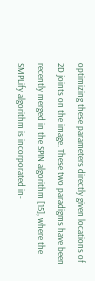optimizing these parameters directly given locations of 2D joints on the image. These two paradigms have been recently merged in the SPIN algorithm [15], where the SMPLify algorithm is incorporated in-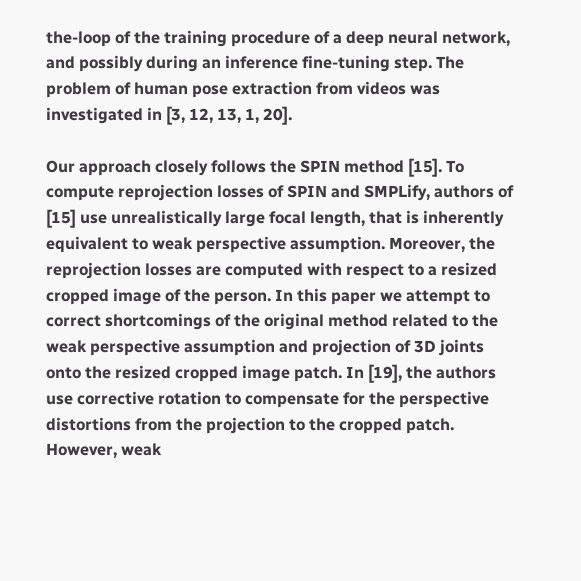the-loop of the training procedure of a deep neural network, and possibly during an inference fine-tuning step. The problem of human pose extraction from videos was investigated in [3, 12, 13, 1, 20].

Our approach closely follows the SPIN method [15]. To compute reprojection losses of SPIN and SMPLify, authors of  [15] use unrealistically large focal length, that is inherently equivalent to weak perspective assumption. Moreover, the reprojection losses are computed with respect to a resized cropped image of the person. In this paper we attempt to correct shortcomings of the original method related to the weak perspective assumption and projection of 3D joints onto the resized cropped image patch. In [19], the authors use corrective rotation to compensate for the perspective distortions from the projection to the cropped patch. However, weak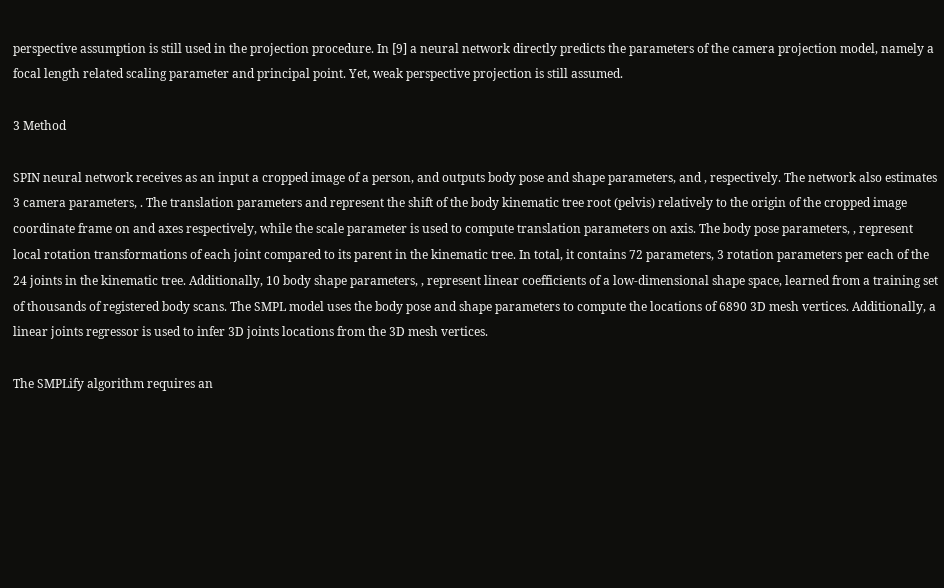perspective assumption is still used in the projection procedure. In [9] a neural network directly predicts the parameters of the camera projection model, namely a focal length related scaling parameter and principal point. Yet, weak perspective projection is still assumed.

3 Method

SPIN neural network receives as an input a cropped image of a person, and outputs body pose and shape parameters, and , respectively. The network also estimates 3 camera parameters, . The translation parameters and represent the shift of the body kinematic tree root (pelvis) relatively to the origin of the cropped image coordinate frame on and axes respectively, while the scale parameter is used to compute translation parameters on axis. The body pose parameters, , represent local rotation transformations of each joint compared to its parent in the kinematic tree. In total, it contains 72 parameters, 3 rotation parameters per each of the 24 joints in the kinematic tree. Additionally, 10 body shape parameters, , represent linear coefficients of a low-dimensional shape space, learned from a training set of thousands of registered body scans. The SMPL model uses the body pose and shape parameters to compute the locations of 6890 3D mesh vertices. Additionally, a linear joints regressor is used to infer 3D joints locations from the 3D mesh vertices.

The SMPLify algorithm requires an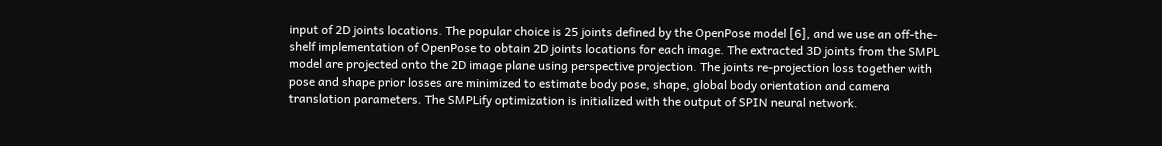input of 2D joints locations. The popular choice is 25 joints defined by the OpenPose model [6], and we use an off-the-shelf implementation of OpenPose to obtain 2D joints locations for each image. The extracted 3D joints from the SMPL model are projected onto the 2D image plane using perspective projection. The joints re-projection loss together with pose and shape prior losses are minimized to estimate body pose, shape, global body orientation and camera translation parameters. The SMPLify optimization is initialized with the output of SPIN neural network.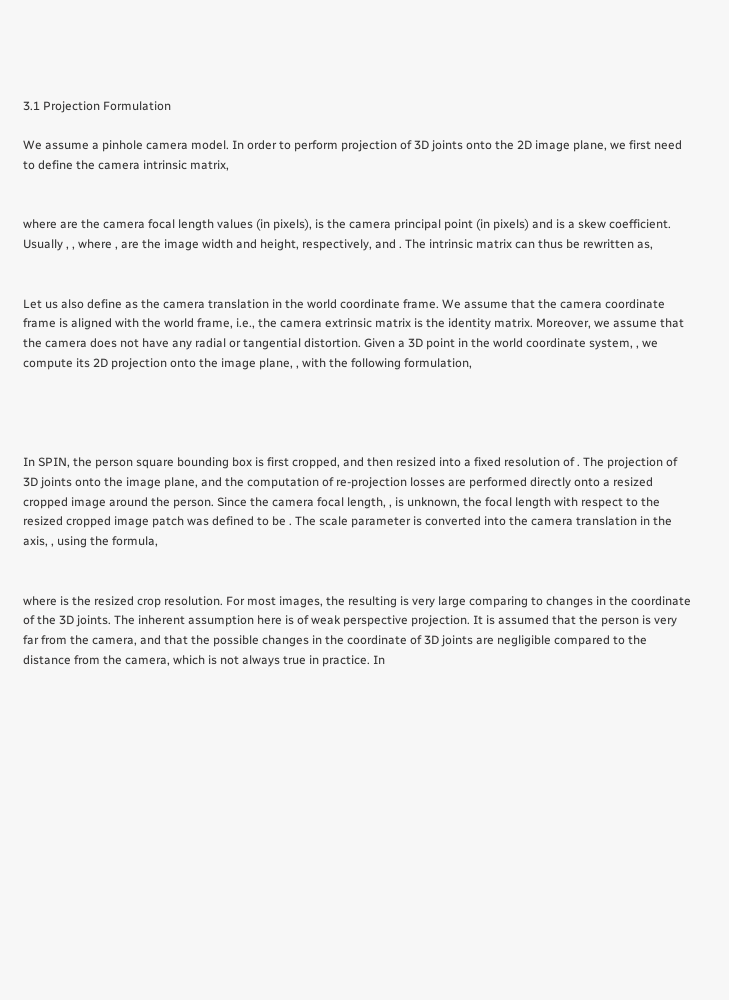3.1 Projection Formulation

We assume a pinhole camera model. In order to perform projection of 3D joints onto the 2D image plane, we first need to define the camera intrinsic matrix,


where are the camera focal length values (in pixels), is the camera principal point (in pixels) and is a skew coefficient. Usually , , where , are the image width and height, respectively, and . The intrinsic matrix can thus be rewritten as,


Let us also define as the camera translation in the world coordinate frame. We assume that the camera coordinate frame is aligned with the world frame, i.e., the camera extrinsic matrix is the identity matrix. Moreover, we assume that the camera does not have any radial or tangential distortion. Given a 3D point in the world coordinate system, , we compute its 2D projection onto the image plane, , with the following formulation,




In SPIN, the person square bounding box is first cropped, and then resized into a fixed resolution of . The projection of 3D joints onto the image plane, and the computation of re-projection losses are performed directly onto a resized cropped image around the person. Since the camera focal length, , is unknown, the focal length with respect to the resized cropped image patch was defined to be . The scale parameter is converted into the camera translation in the axis, , using the formula,


where is the resized crop resolution. For most images, the resulting is very large comparing to changes in the coordinate of the 3D joints. The inherent assumption here is of weak perspective projection. It is assumed that the person is very far from the camera, and that the possible changes in the coordinate of 3D joints are negligible compared to the distance from the camera, which is not always true in practice. In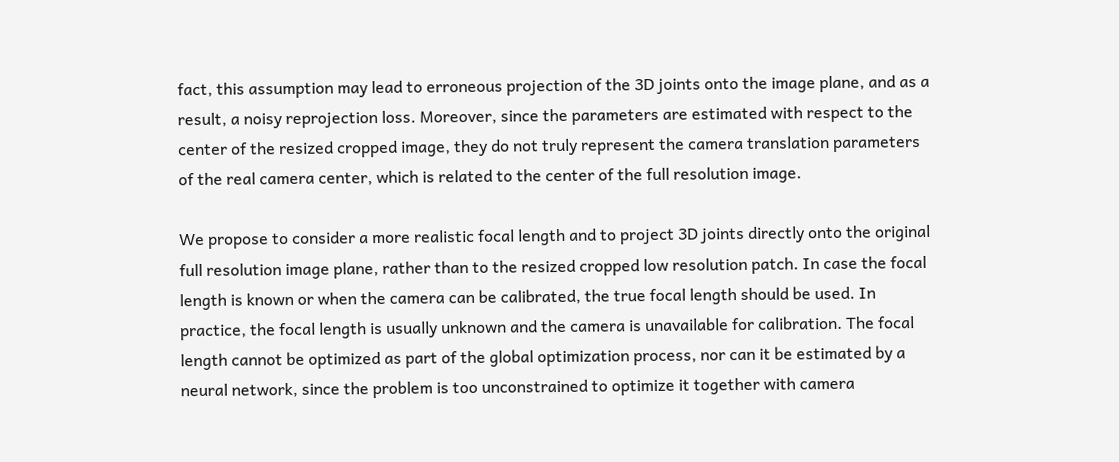fact, this assumption may lead to erroneous projection of the 3D joints onto the image plane, and as a result, a noisy reprojection loss. Moreover, since the parameters are estimated with respect to the center of the resized cropped image, they do not truly represent the camera translation parameters of the real camera center, which is related to the center of the full resolution image.

We propose to consider a more realistic focal length and to project 3D joints directly onto the original full resolution image plane, rather than to the resized cropped low resolution patch. In case the focal length is known or when the camera can be calibrated, the true focal length should be used. In practice, the focal length is usually unknown and the camera is unavailable for calibration. The focal length cannot be optimized as part of the global optimization process, nor can it be estimated by a neural network, since the problem is too unconstrained to optimize it together with camera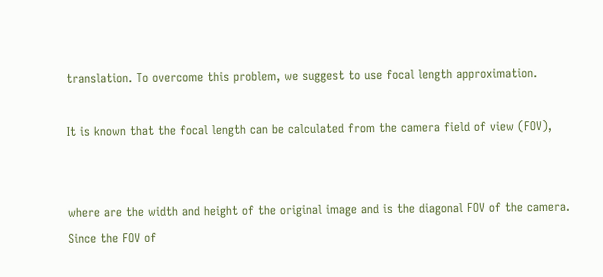translation. To overcome this problem, we suggest to use focal length approximation.

It is known that the focal length can be calculated from the camera field of view (FOV),


where are the width and height of the original image and is the diagonal FOV of the camera. Since the FOV of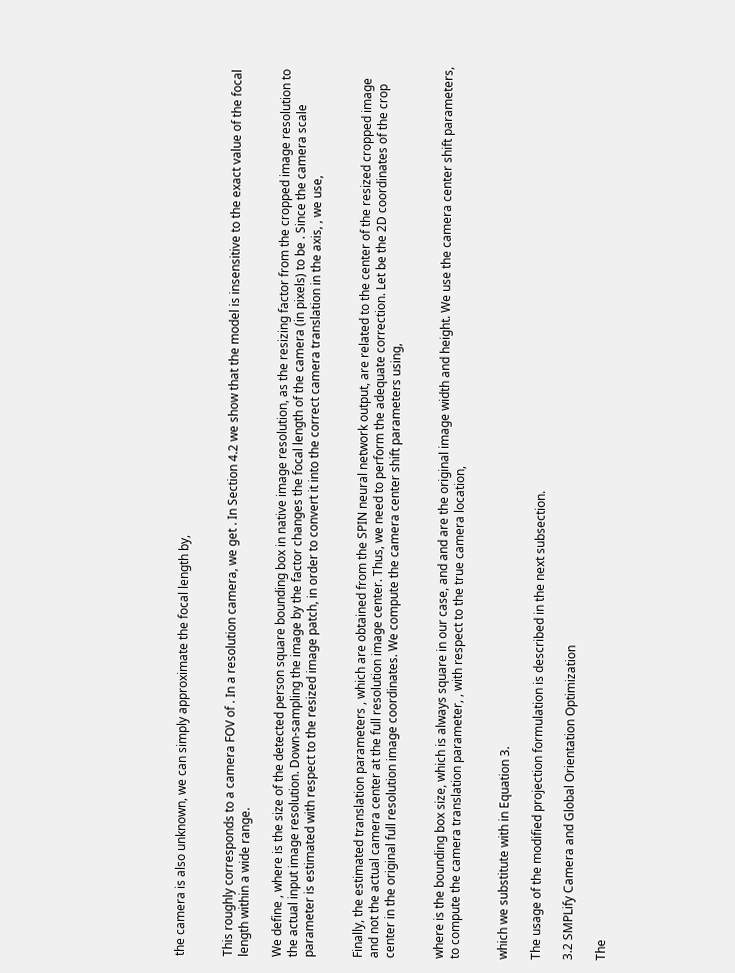the camera is also unknown, we can simply approximate the focal length by,


This roughly corresponds to a camera FOV of . In a resolution camera, we get . In Section 4.2 we show that the model is insensitive to the exact value of the focal length within a wide range.

We define , where is the size of the detected person square bounding box in native image resolution, as the resizing factor from the cropped image resolution to the actual input image resolution. Down-sampling the image by the factor changes the focal length of the camera (in pixels) to be . Since the camera scale parameter is estimated with respect to the resized image patch, in order to convert it into the correct camera translation in the axis, , we use,


Finally, the estimated translation parameters , which are obtained from the SPIN neural network output, are related to the center of the resized cropped image and not the actual camera center at the full resolution image center. Thus, we need to perform the adequate correction. Let be the 2D coordinates of the crop center in the original full resolution image coordinates. We compute the camera center shift parameters using,


where is the bounding box size, which is always square in our case, and and are the original image width and height. We use the camera center shift parameters, to compute the camera translation parameter, , with respect to the true camera location,


which we substitute with in Equation 3.

The usage of the modified projection formulation is described in the next subsection.

3.2 SMPLify Camera and Global Orientation Optimization

The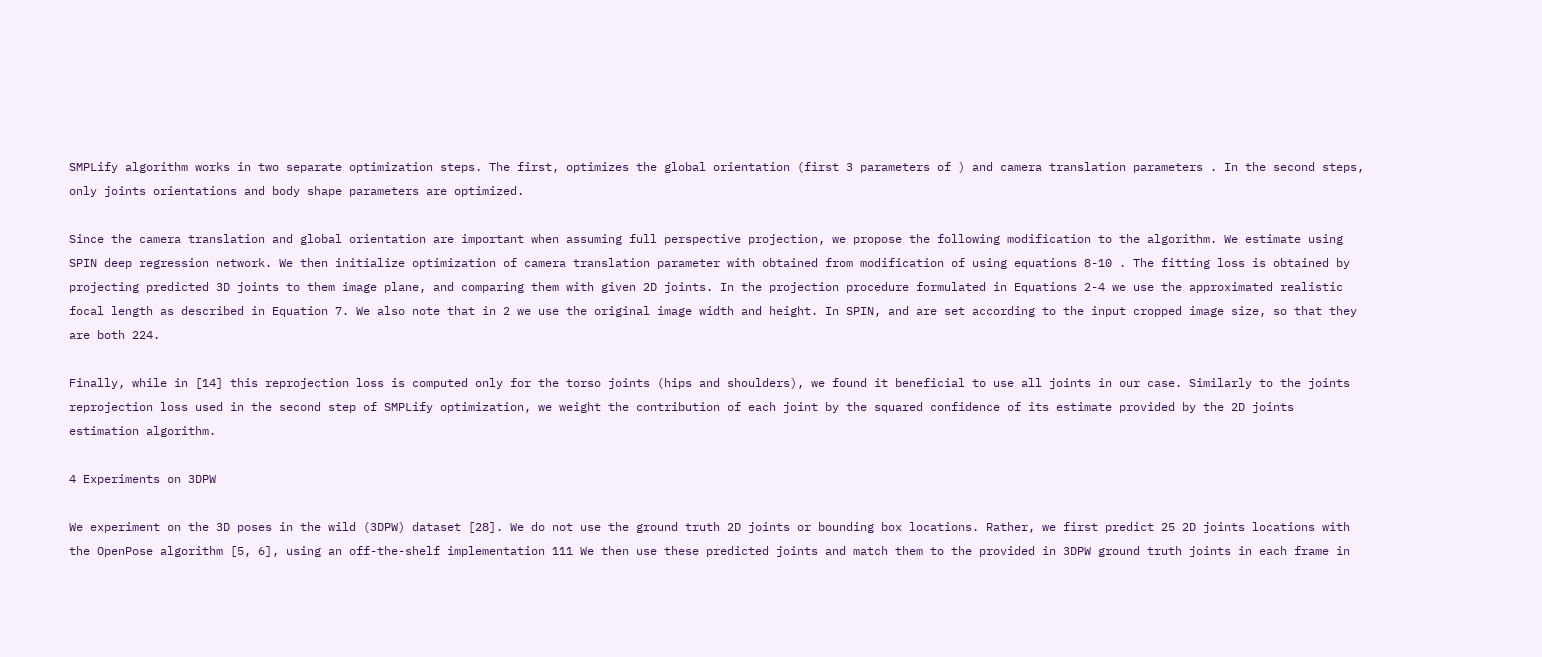SMPLify algorithm works in two separate optimization steps. The first, optimizes the global orientation (first 3 parameters of ) and camera translation parameters . In the second steps, only joints orientations and body shape parameters are optimized.

Since the camera translation and global orientation are important when assuming full perspective projection, we propose the following modification to the algorithm. We estimate using SPIN deep regression network. We then initialize optimization of camera translation parameter with obtained from modification of using equations 8-10 . The fitting loss is obtained by projecting predicted 3D joints to them image plane, and comparing them with given 2D joints. In the projection procedure formulated in Equations 2-4 we use the approximated realistic focal length as described in Equation 7. We also note that in 2 we use the original image width and height. In SPIN, and are set according to the input cropped image size, so that they are both 224.

Finally, while in [14] this reprojection loss is computed only for the torso joints (hips and shoulders), we found it beneficial to use all joints in our case. Similarly to the joints reprojection loss used in the second step of SMPLify optimization, we weight the contribution of each joint by the squared confidence of its estimate provided by the 2D joints estimation algorithm.

4 Experiments on 3DPW

We experiment on the 3D poses in the wild (3DPW) dataset [28]. We do not use the ground truth 2D joints or bounding box locations. Rather, we first predict 25 2D joints locations with the OpenPose algorithm [5, 6], using an off-the-shelf implementation 111 We then use these predicted joints and match them to the provided in 3DPW ground truth joints in each frame in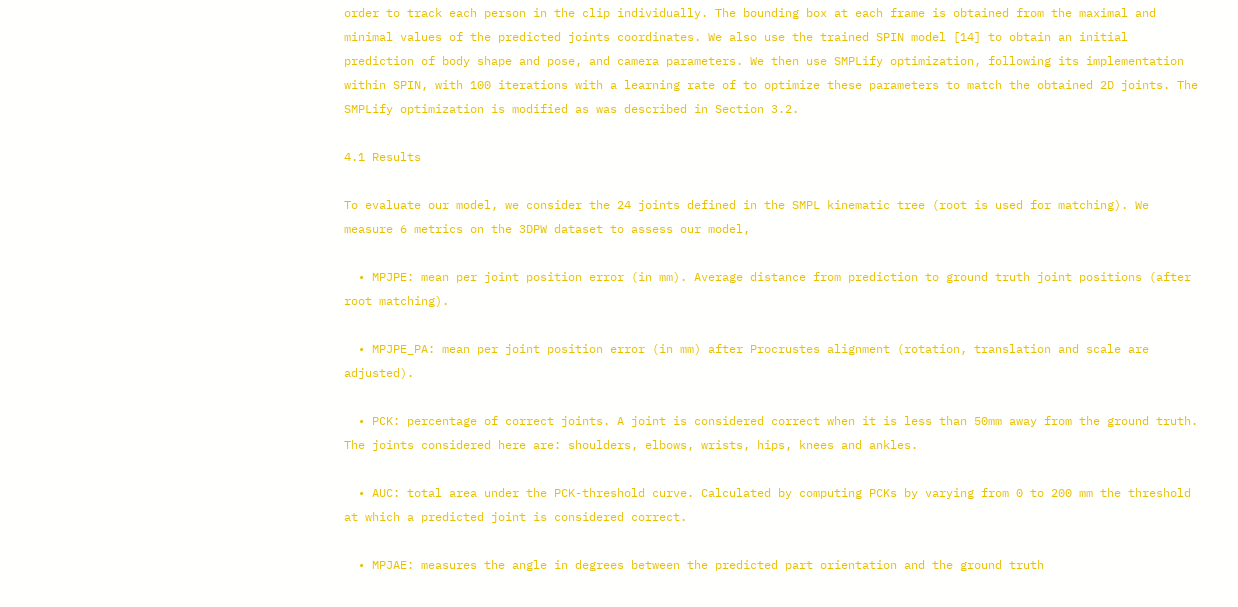order to track each person in the clip individually. The bounding box at each frame is obtained from the maximal and minimal values of the predicted joints coordinates. We also use the trained SPIN model [14] to obtain an initial prediction of body shape and pose, and camera parameters. We then use SMPLify optimization, following its implementation within SPIN, with 100 iterations with a learning rate of to optimize these parameters to match the obtained 2D joints. The SMPLify optimization is modified as was described in Section 3.2.

4.1 Results

To evaluate our model, we consider the 24 joints defined in the SMPL kinematic tree (root is used for matching). We measure 6 metrics on the 3DPW dataset to assess our model,

  • MPJPE: mean per joint position error (in mm). Average distance from prediction to ground truth joint positions (after root matching).

  • MPJPE_PA: mean per joint position error (in mm) after Procrustes alignment (rotation, translation and scale are adjusted).

  • PCK: percentage of correct joints. A joint is considered correct when it is less than 50mm away from the ground truth. The joints considered here are: shoulders, elbows, wrists, hips, knees and ankles.

  • AUC: total area under the PCK-threshold curve. Calculated by computing PCKs by varying from 0 to 200 mm the threshold at which a predicted joint is considered correct.

  • MPJAE: measures the angle in degrees between the predicted part orientation and the ground truth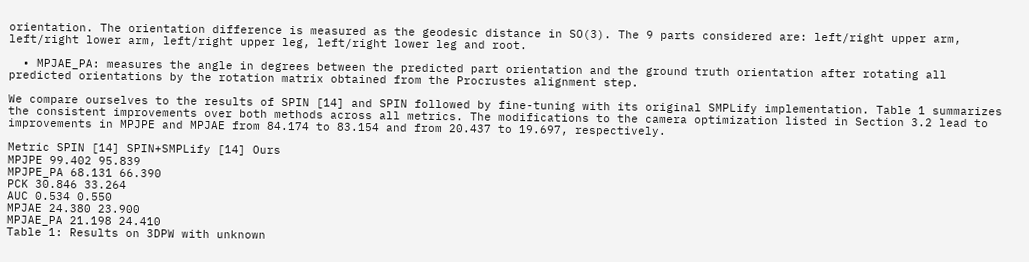orientation. The orientation difference is measured as the geodesic distance in SO(3). The 9 parts considered are: left/right upper arm, left/right lower arm, left/right upper leg, left/right lower leg and root.

  • MPJAE_PA: measures the angle in degrees between the predicted part orientation and the ground truth orientation after rotating all predicted orientations by the rotation matrix obtained from the Procrustes alignment step.

We compare ourselves to the results of SPIN [14] and SPIN followed by fine-tuning with its original SMPLify implementation. Table 1 summarizes the consistent improvements over both methods across all metrics. The modifications to the camera optimization listed in Section 3.2 lead to improvements in MPJPE and MPJAE from 84.174 to 83.154 and from 20.437 to 19.697, respectively.

Metric SPIN [14] SPIN+SMPLify [14] Ours
MPJPE 99.402 95.839
MPJPE_PA 68.131 66.390
PCK 30.846 33.264
AUC 0.534 0.550
MPJAE 24.380 23.900
MPJAE_PA 21.198 24.410
Table 1: Results on 3DPW with unknown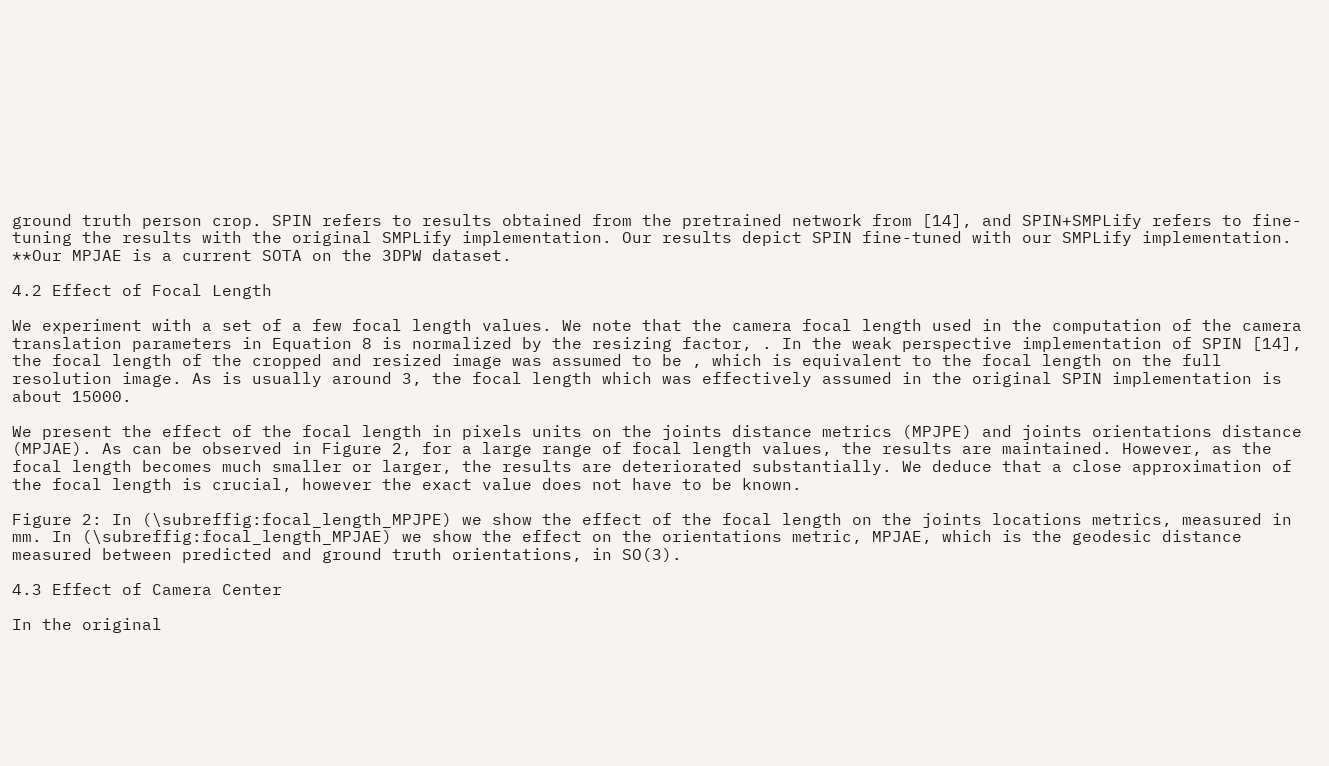ground truth person crop. SPIN refers to results obtained from the pretrained network from [14], and SPIN+SMPLify refers to fine-tuning the results with the original SMPLify implementation. Our results depict SPIN fine-tuned with our SMPLify implementation. **Our MPJAE is a current SOTA on the 3DPW dataset.

4.2 Effect of Focal Length

We experiment with a set of a few focal length values. We note that the camera focal length used in the computation of the camera translation parameters in Equation 8 is normalized by the resizing factor, . In the weak perspective implementation of SPIN [14], the focal length of the cropped and resized image was assumed to be , which is equivalent to the focal length on the full resolution image. As is usually around 3, the focal length which was effectively assumed in the original SPIN implementation is about 15000.

We present the effect of the focal length in pixels units on the joints distance metrics (MPJPE) and joints orientations distance (MPJAE). As can be observed in Figure 2, for a large range of focal length values, the results are maintained. However, as the focal length becomes much smaller or larger, the results are deteriorated substantially. We deduce that a close approximation of the focal length is crucial, however the exact value does not have to be known.

Figure 2: In (\subreffig:focal_length_MPJPE) we show the effect of the focal length on the joints locations metrics, measured in mm. In (\subreffig:focal_length_MPJAE) we show the effect on the orientations metric, MPJAE, which is the geodesic distance measured between predicted and ground truth orientations, in SO(3).

4.3 Effect of Camera Center

In the original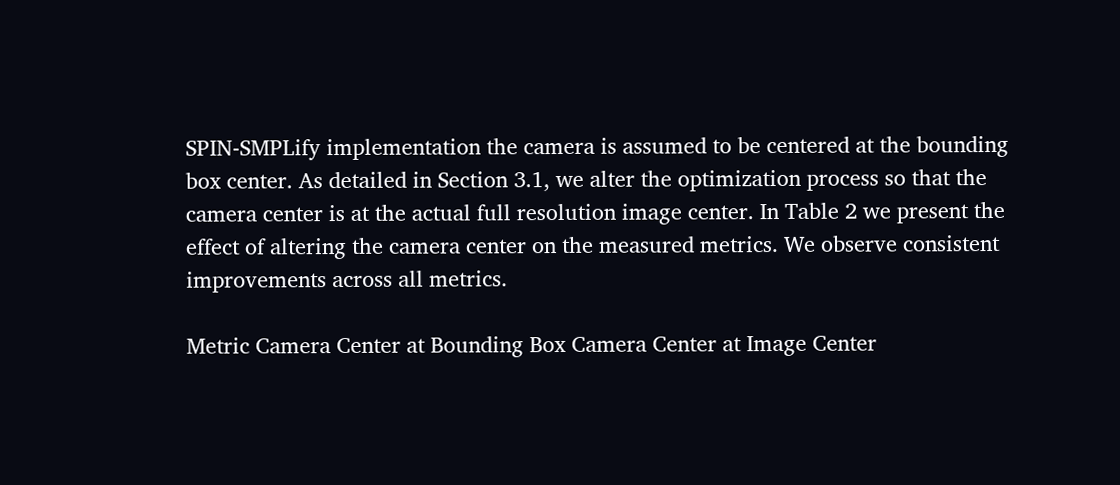SPIN-SMPLify implementation the camera is assumed to be centered at the bounding box center. As detailed in Section 3.1, we alter the optimization process so that the camera center is at the actual full resolution image center. In Table 2 we present the effect of altering the camera center on the measured metrics. We observe consistent improvements across all metrics.

Metric Camera Center at Bounding Box Camera Center at Image Center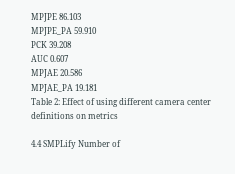MPJPE 86.103
MPJPE_PA 59.910
PCK 39.208
AUC 0.607
MPJAE 20.586
MPJAE_PA 19.181
Table 2: Effect of using different camera center definitions on metrics

4.4 SMPLify Number of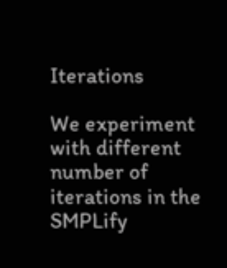Iterations

We experiment with different number of iterations in the SMPLify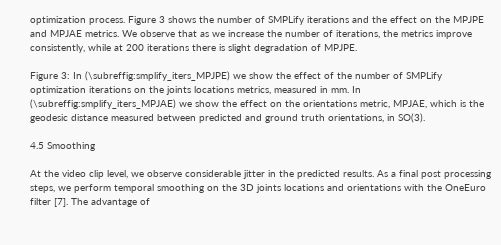optimization process. Figure 3 shows the number of SMPLify iterations and the effect on the MPJPE and MPJAE metrics. We observe that as we increase the number of iterations, the metrics improve consistently, while at 200 iterations there is slight degradation of MPJPE.

Figure 3: In (\subreffig:smplify_iters_MPJPE) we show the effect of the number of SMPLify optimization iterations on the joints locations metrics, measured in mm. In (\subreffig:smplify_iters_MPJAE) we show the effect on the orientations metric, MPJAE, which is the geodesic distance measured between predicted and ground truth orientations, in SO(3).

4.5 Smoothing

At the video clip level, we observe considerable jitter in the predicted results. As a final post processing steps, we perform temporal smoothing on the 3D joints locations and orientations with the OneEuro filter [7]. The advantage of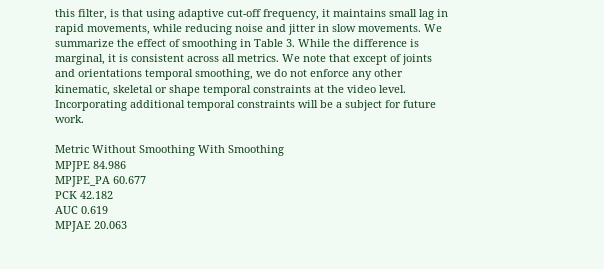this filter, is that using adaptive cut-off frequency, it maintains small lag in rapid movements, while reducing noise and jitter in slow movements. We summarize the effect of smoothing in Table 3. While the difference is marginal, it is consistent across all metrics. We note that except of joints and orientations temporal smoothing, we do not enforce any other kinematic, skeletal or shape temporal constraints at the video level. Incorporating additional temporal constraints will be a subject for future work.

Metric Without Smoothing With Smoothing
MPJPE 84.986
MPJPE_PA 60.677
PCK 42.182
AUC 0.619
MPJAE 20.063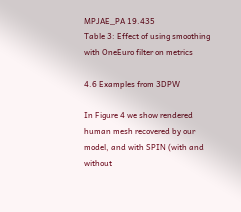MPJAE_PA 19.435
Table 3: Effect of using smoothing with OneEuro filter on metrics

4.6 Examples from 3DPW

In Figure 4 we show rendered human mesh recovered by our model, and with SPIN (with and without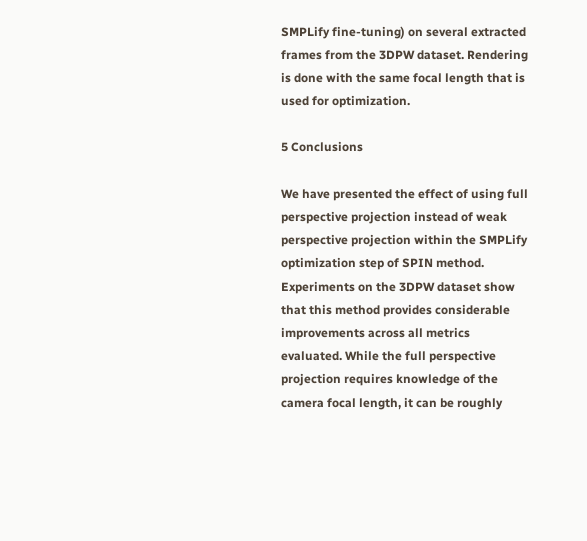SMPLify fine-tuning) on several extracted frames from the 3DPW dataset. Rendering is done with the same focal length that is used for optimization.

5 Conclusions

We have presented the effect of using full perspective projection instead of weak perspective projection within the SMPLify optimization step of SPIN method. Experiments on the 3DPW dataset show that this method provides considerable improvements across all metrics evaluated. While the full perspective projection requires knowledge of the camera focal length, it can be roughly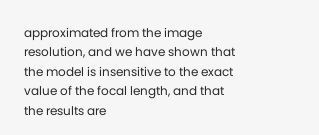approximated from the image resolution, and we have shown that the model is insensitive to the exact value of the focal length, and that the results are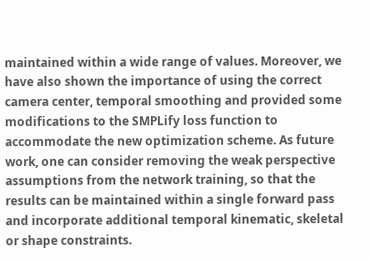maintained within a wide range of values. Moreover, we have also shown the importance of using the correct camera center, temporal smoothing and provided some modifications to the SMPLify loss function to accommodate the new optimization scheme. As future work, one can consider removing the weak perspective assumptions from the network training, so that the results can be maintained within a single forward pass and incorporate additional temporal kinematic, skeletal or shape constraints.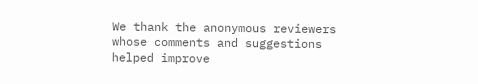We thank the anonymous reviewers whose comments and suggestions helped improve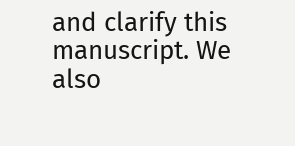and clarify this manuscript. We also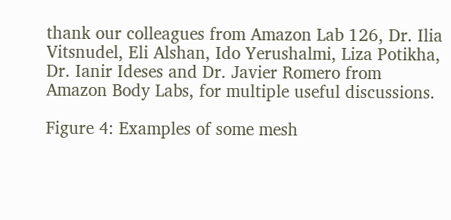thank our colleagues from Amazon Lab 126, Dr. Ilia Vitsnudel, Eli Alshan, Ido Yerushalmi, Liza Potikha, Dr. Ianir Ideses and Dr. Javier Romero from Amazon Body Labs, for multiple useful discussions.

Figure 4: Examples of some mesh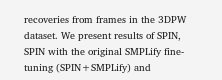recoveries from frames in the 3DPW dataset. We present results of SPIN, SPIN with the original SMPLify fine-tuning (SPIN+SMPLify) and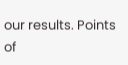our results. Points of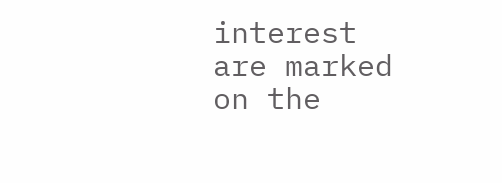interest are marked on the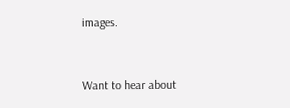images.


Want to hear about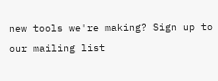new tools we're making? Sign up to our mailing list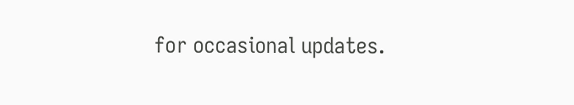for occasional updates.